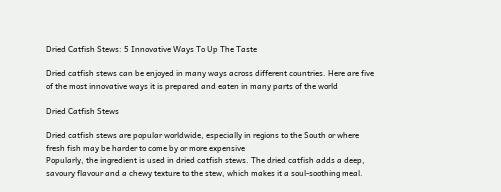Dried Catfish Stews: 5 Innovative Ways To Up The Taste

Dried catfish stews can be enjoyed in many ways across different countries. Here are five of the most innovative ways it is prepared and eaten in many parts of the world

Dried Catfish Stews

Dried catfish stews are popular worldwide, especially in regions to the South or where fresh fish may be harder to come by or more expensive
Popularly, the ingredient is used in dried catfish stews. The dried catfish adds a deep, savoury flavour and a chewy texture to the stew, which makes it a soul-soothing meal.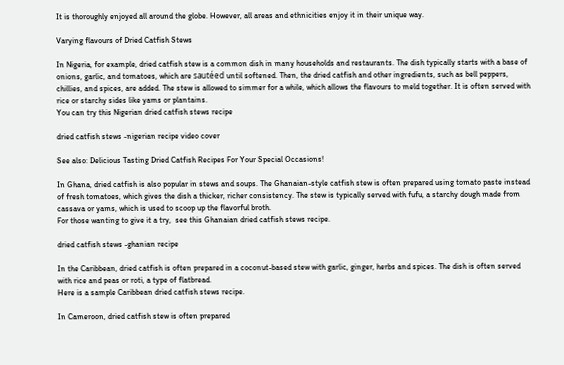It is thoroughly enjoyed all around the globe. However, all areas and ethnicities enjoy it in their unique way.

Varying flavours of Dried Catfish Stews

In Nigeria, for example, dried catfish stew is a common dish in many households and restaurants. The dish typically starts with a base of onions, garlic, and tomatoes, which are sautéed until softened. Then, the dried catfish and other ingredients, such as bell peppers, chillies, and spices, are added. The stew is allowed to simmer for a while, which allows the flavours to meld together. It is often served with rice or starchy sides like yams or plantains.
You can try this Nigerian dried catfish stews recipe

dried catfish stews -nigerian recipe video cover

See also: Delicious Tasting Dried Catfish Recipes For Your Special Occasions!

In Ghana, dried catfish is also popular in stews and soups. The Ghanaian-style catfish stew is often prepared using tomato paste instead of fresh tomatoes, which gives the dish a thicker, richer consistency. The stew is typically served with fufu, a starchy dough made from cassava or yams, which is used to scoop up the flavorful broth.
For those wanting to give it a try,  see this Ghanaian dried catfish stews recipe.

dried catfish stews -ghanian recipe

In the Caribbean, dried catfish is often prepared in a coconut-based stew with garlic, ginger, herbs and spices. The dish is often served with rice and peas or roti, a type of flatbread.
Here is a sample Caribbean dried catfish stews recipe.

In Cameroon, dried catfish stew is often prepared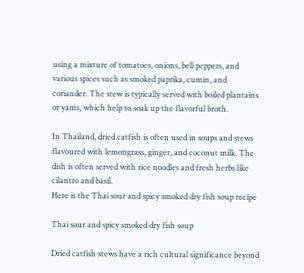using a mixture of tomatoes, onions, bell peppers, and various spices such as smoked paprika, cumin, and coriander. The stew is typically served with boiled plantains or yams, which help to soak up the flavorful broth.

In Thailand, dried catfish is often used in soups and stews flavoured with lemongrass, ginger, and coconut milk. The dish is often served with rice noodles and fresh herbs like cilantro and basil.
Here is the Thai sour and spicy smoked dry fish soup recipe

Thai sour and spicy smoked dry fish soup

Dried catfish stews have a rich cultural significance beyond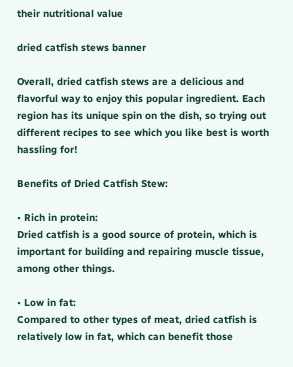their nutritional value

dried catfish stews banner

Overall, dried catfish stews are a delicious and flavorful way to enjoy this popular ingredient. Each region has its unique spin on the dish, so trying out different recipes to see which you like best is worth hassling for!

Benefits of Dried Catfish Stew:

• Rich in protein:
Dried catfish is a good source of protein, which is important for building and repairing muscle tissue, among other things.

• Low in fat:
Compared to other types of meat, dried catfish is relatively low in fat, which can benefit those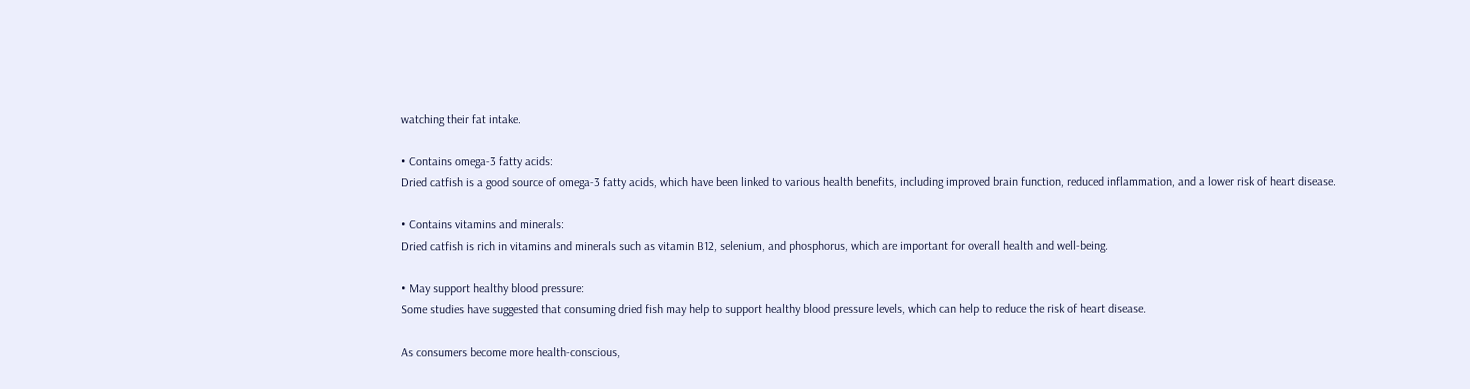watching their fat intake.

• Contains omega-3 fatty acids:
Dried catfish is a good source of omega-3 fatty acids, which have been linked to various health benefits, including improved brain function, reduced inflammation, and a lower risk of heart disease.

• Contains vitamins and minerals:
Dried catfish is rich in vitamins and minerals such as vitamin B12, selenium, and phosphorus, which are important for overall health and well-being.

• May support healthy blood pressure:
Some studies have suggested that consuming dried fish may help to support healthy blood pressure levels, which can help to reduce the risk of heart disease.

As consumers become more health-conscious,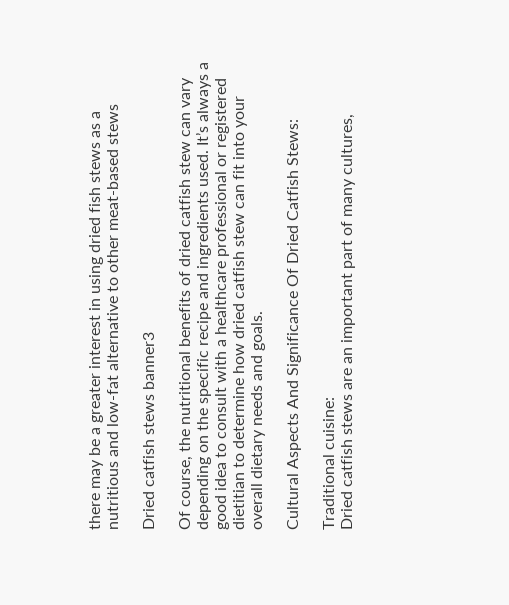there may be a greater interest in using dried fish stews as a nutritious and low-fat alternative to other meat-based stews

Dried catfish stews banner3

Of course, the nutritional benefits of dried catfish stew can vary depending on the specific recipe and ingredients used. It’s always a good idea to consult with a healthcare professional or registered dietitian to determine how dried catfish stew can fit into your overall dietary needs and goals.

Cultural Aspects And Significance Of Dried Catfish Stews:

Traditional cuisine:
Dried catfish stews are an important part of many cultures,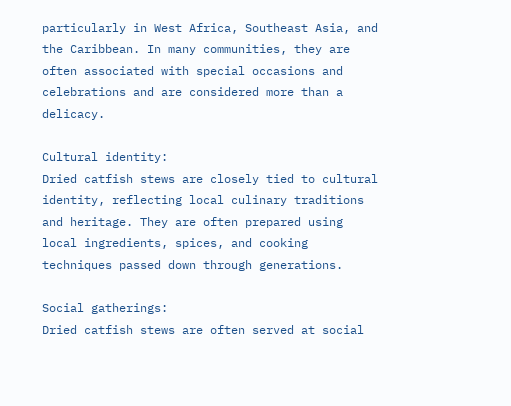particularly in West Africa, Southeast Asia, and the Caribbean. In many communities, they are often associated with special occasions and celebrations and are considered more than a delicacy.

Cultural identity:
Dried catfish stews are closely tied to cultural identity, reflecting local culinary traditions and heritage. They are often prepared using local ingredients, spices, and cooking techniques passed down through generations.

Social gatherings:
Dried catfish stews are often served at social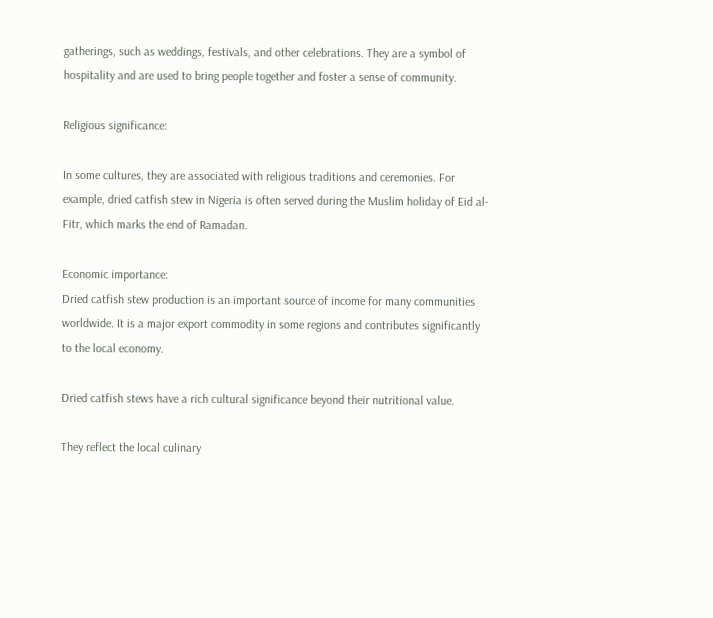gatherings, such as weddings, festivals, and other celebrations. They are a symbol of hospitality and are used to bring people together and foster a sense of community.

Religious significance:

In some cultures, they are associated with religious traditions and ceremonies. For example, dried catfish stew in Nigeria is often served during the Muslim holiday of Eid al-Fitr, which marks the end of Ramadan.

Economic importance:
Dried catfish stew production is an important source of income for many communities worldwide. It is a major export commodity in some regions and contributes significantly to the local economy.

Dried catfish stews have a rich cultural significance beyond their nutritional value.

They reflect the local culinary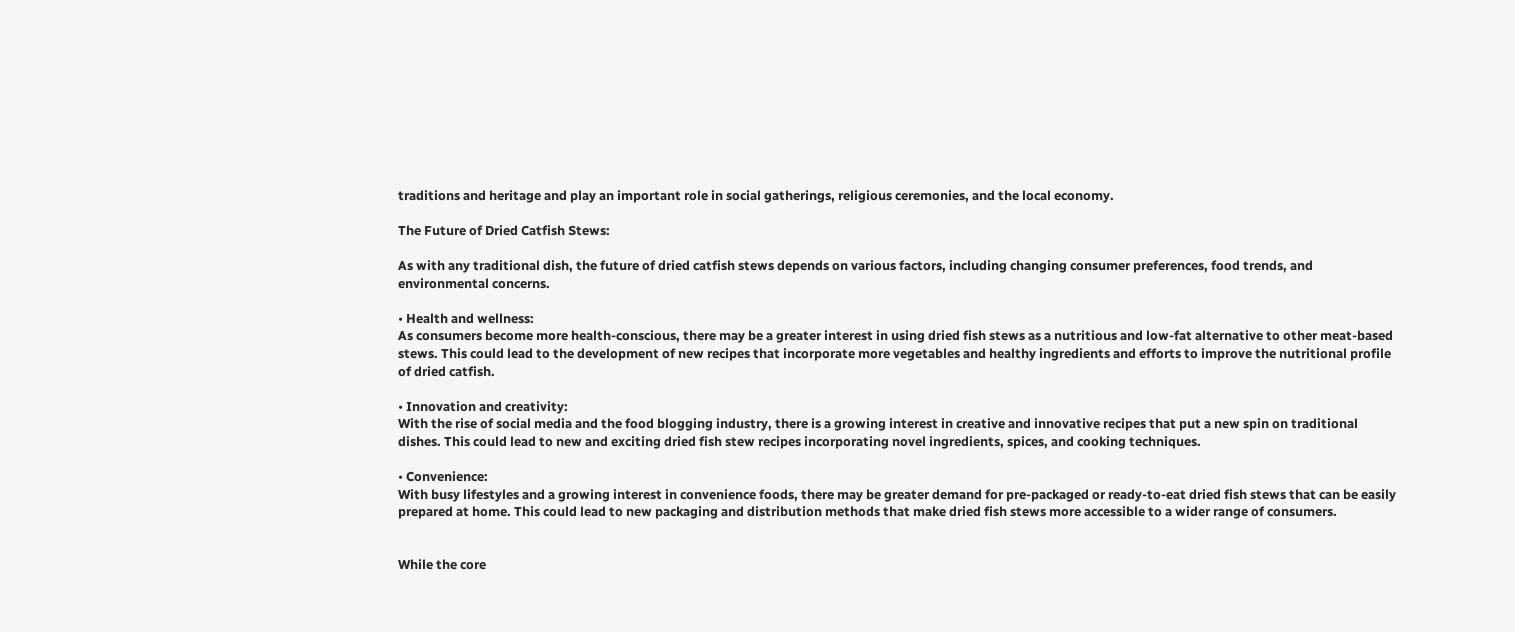traditions and heritage and play an important role in social gatherings, religious ceremonies, and the local economy.

The Future of Dried Catfish Stews:

As with any traditional dish, the future of dried catfish stews depends on various factors, including changing consumer preferences, food trends, and environmental concerns.

• Health and wellness:
As consumers become more health-conscious, there may be a greater interest in using dried fish stews as a nutritious and low-fat alternative to other meat-based stews. This could lead to the development of new recipes that incorporate more vegetables and healthy ingredients and efforts to improve the nutritional profile of dried catfish.

• Innovation and creativity:
With the rise of social media and the food blogging industry, there is a growing interest in creative and innovative recipes that put a new spin on traditional dishes. This could lead to new and exciting dried fish stew recipes incorporating novel ingredients, spices, and cooking techniques.

• Convenience:
With busy lifestyles and a growing interest in convenience foods, there may be greater demand for pre-packaged or ready-to-eat dried fish stews that can be easily prepared at home. This could lead to new packaging and distribution methods that make dried fish stews more accessible to a wider range of consumers.


While the core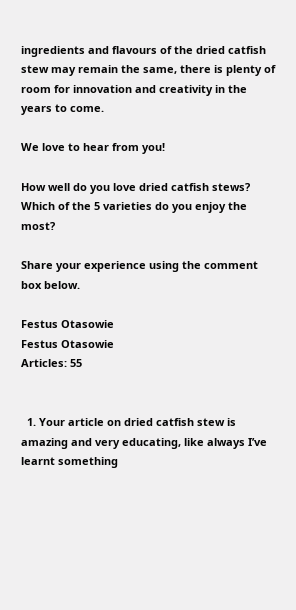ingredients and flavours of the dried catfish stew may remain the same, there is plenty of room for innovation and creativity in the years to come.

We love to hear from you!

How well do you love dried catfish stews? Which of the 5 varieties do you enjoy the most?

Share your experience using the comment box below.

Festus Otasowie
Festus Otasowie
Articles: 55


  1. Your article on dried catfish stew is amazing and very educating, like always I’ve learnt something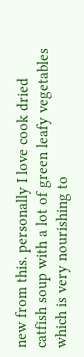new from this. personally I love cook dried catfish soup with a lot of green leafy vegetables which is very nourishing to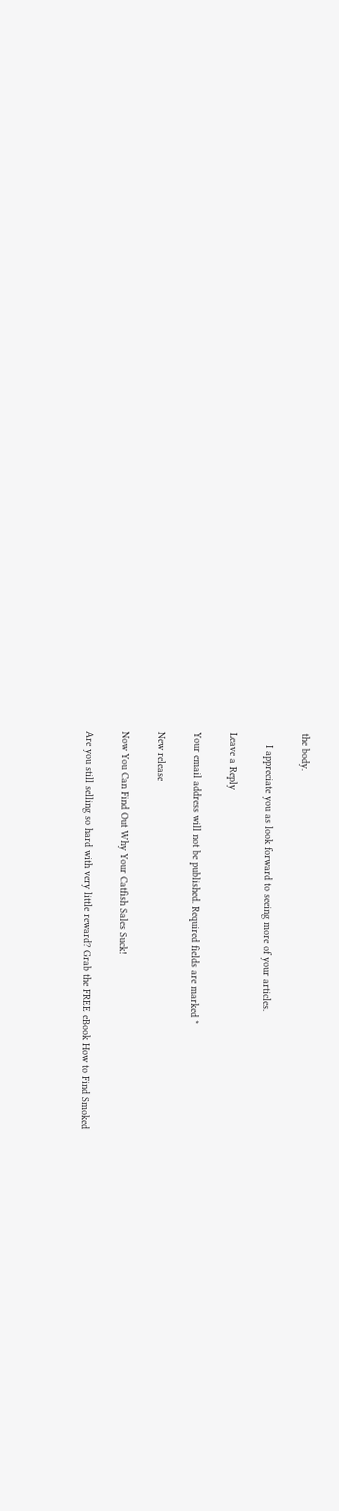the body.

    I appreciate you as look forward to seeing more of your articles.

Leave a Reply

Your email address will not be published. Required fields are marked *

New release

Now You Can Find Out Why Your Catfish Sales Suck!

Are you still selling so hard with very little reward? Grab the FREE eBook How to Find Smoked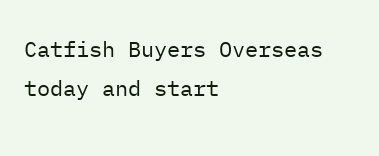Catfish Buyers Overseas today and start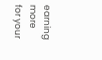earning more for your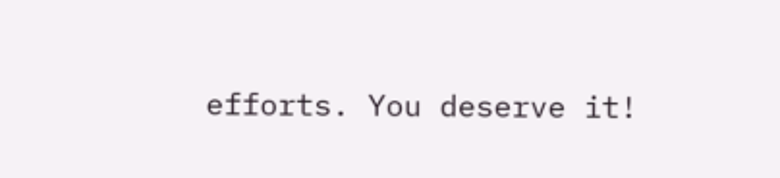efforts. You deserve it!